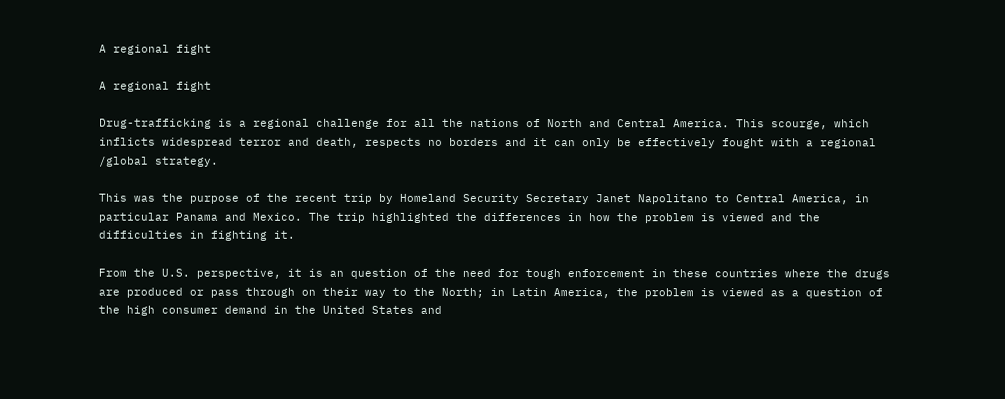A regional fight

A regional fight

Drug-trafficking is a regional challenge for all the nations of North and Central America. This scourge, which inflicts widespread terror and death, respects no borders and it can only be effectively fought with a regional /global strategy.

This was the purpose of the recent trip by Homeland Security Secretary Janet Napolitano to Central America, in particular Panama and Mexico. The trip highlighted the differences in how the problem is viewed and the difficulties in fighting it.

From the U.S. perspective, it is an question of the need for tough enforcement in these countries where the drugs are produced or pass through on their way to the North; in Latin America, the problem is viewed as a question of the high consumer demand in the United States and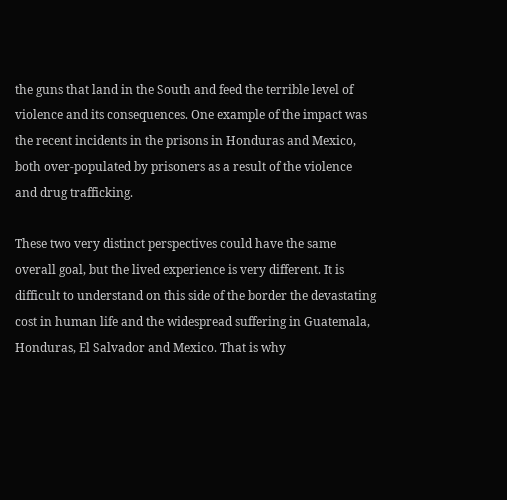the guns that land in the South and feed the terrible level of violence and its consequences. One example of the impact was the recent incidents in the prisons in Honduras and Mexico, both over-populated by prisoners as a result of the violence and drug trafficking.

These two very distinct perspectives could have the same overall goal, but the lived experience is very different. It is difficult to understand on this side of the border the devastating cost in human life and the widespread suffering in Guatemala, Honduras, El Salvador and Mexico. That is why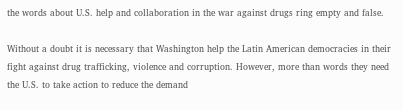the words about U.S. help and collaboration in the war against drugs ring empty and false.

Without a doubt it is necessary that Washington help the Latin American democracies in their fight against drug trafficking, violence and corruption. However, more than words they need the U.S. to take action to reduce the demand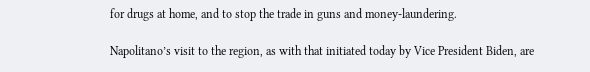for drugs at home, and to stop the trade in guns and money-laundering.

Napolitano’s visit to the region, as with that initiated today by Vice President Biden, are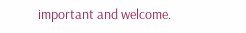important and welcome.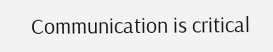Communication is critical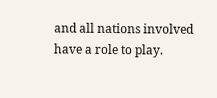and all nations involved have a role to play.